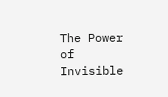The Power of Invisible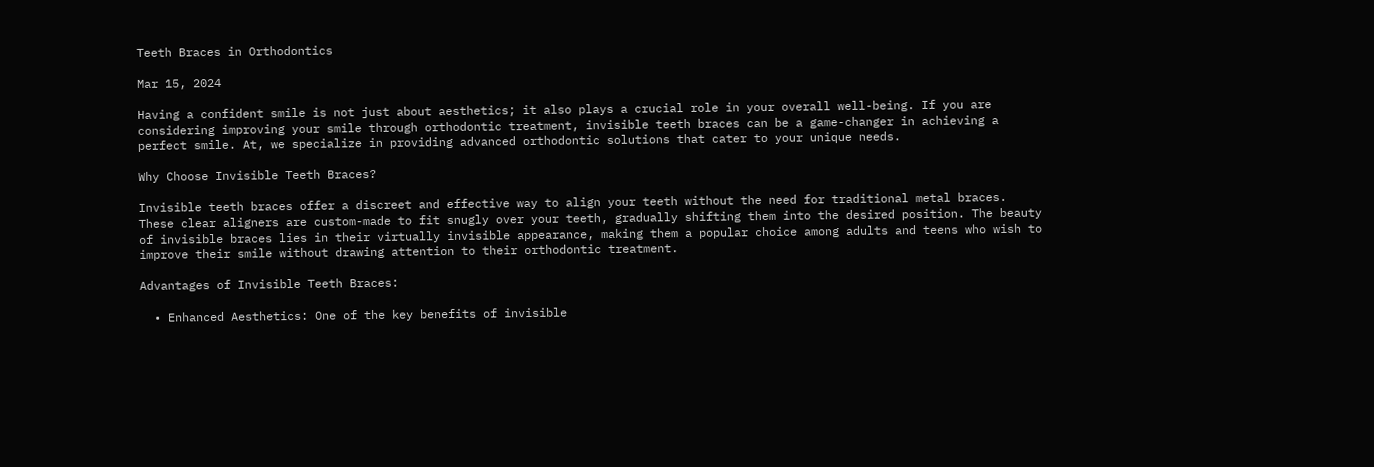Teeth Braces in Orthodontics

Mar 15, 2024

Having a confident smile is not just about aesthetics; it also plays a crucial role in your overall well-being. If you are considering improving your smile through orthodontic treatment, invisible teeth braces can be a game-changer in achieving a perfect smile. At, we specialize in providing advanced orthodontic solutions that cater to your unique needs.

Why Choose Invisible Teeth Braces?

Invisible teeth braces offer a discreet and effective way to align your teeth without the need for traditional metal braces. These clear aligners are custom-made to fit snugly over your teeth, gradually shifting them into the desired position. The beauty of invisible braces lies in their virtually invisible appearance, making them a popular choice among adults and teens who wish to improve their smile without drawing attention to their orthodontic treatment.

Advantages of Invisible Teeth Braces:

  • Enhanced Aesthetics: One of the key benefits of invisible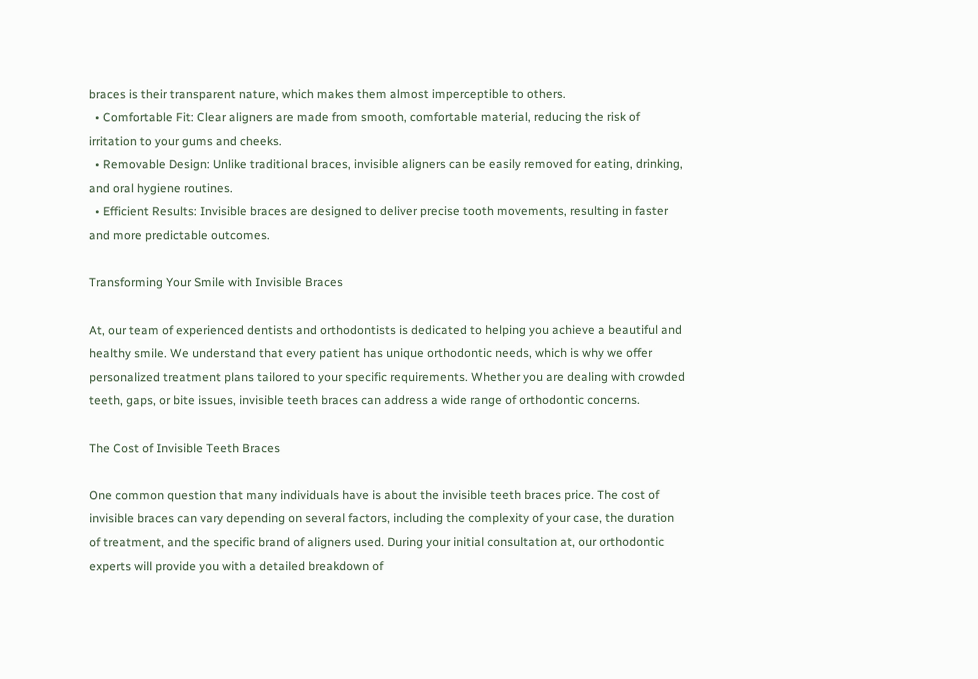braces is their transparent nature, which makes them almost imperceptible to others.
  • Comfortable Fit: Clear aligners are made from smooth, comfortable material, reducing the risk of irritation to your gums and cheeks.
  • Removable Design: Unlike traditional braces, invisible aligners can be easily removed for eating, drinking, and oral hygiene routines.
  • Efficient Results: Invisible braces are designed to deliver precise tooth movements, resulting in faster and more predictable outcomes.

Transforming Your Smile with Invisible Braces

At, our team of experienced dentists and orthodontists is dedicated to helping you achieve a beautiful and healthy smile. We understand that every patient has unique orthodontic needs, which is why we offer personalized treatment plans tailored to your specific requirements. Whether you are dealing with crowded teeth, gaps, or bite issues, invisible teeth braces can address a wide range of orthodontic concerns.

The Cost of Invisible Teeth Braces

One common question that many individuals have is about the invisible teeth braces price. The cost of invisible braces can vary depending on several factors, including the complexity of your case, the duration of treatment, and the specific brand of aligners used. During your initial consultation at, our orthodontic experts will provide you with a detailed breakdown of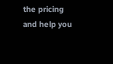the pricing and help you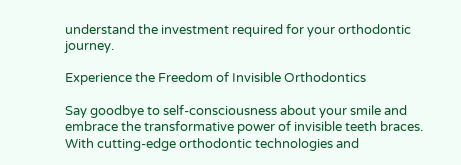understand the investment required for your orthodontic journey.

Experience the Freedom of Invisible Orthodontics

Say goodbye to self-consciousness about your smile and embrace the transformative power of invisible teeth braces. With cutting-edge orthodontic technologies and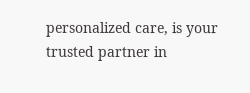personalized care, is your trusted partner in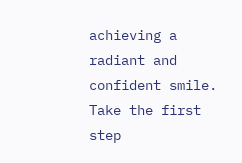achieving a radiant and confident smile. Take the first step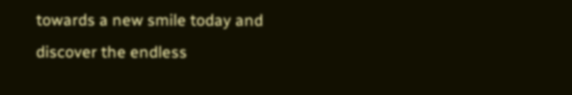towards a new smile today and discover the endless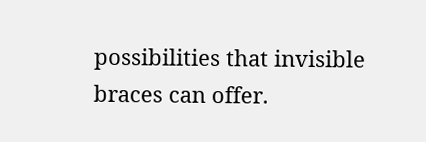possibilities that invisible braces can offer.